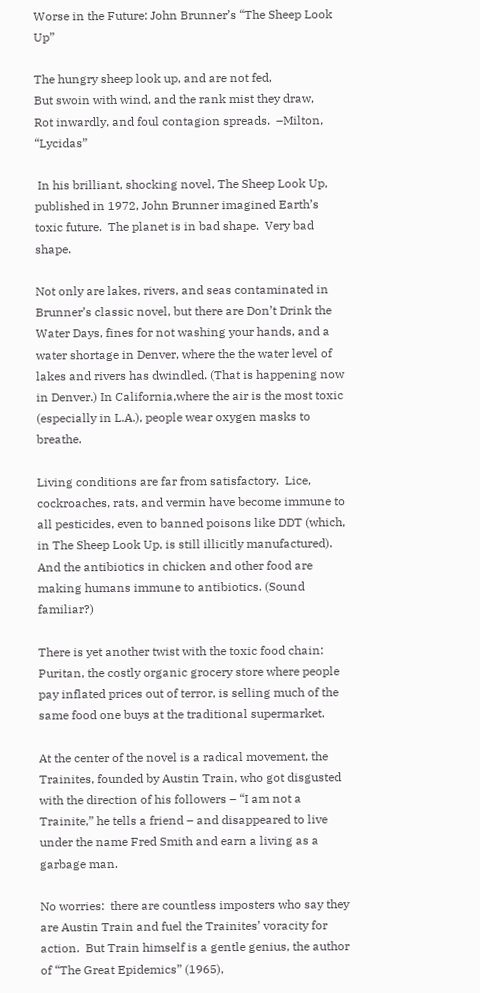Worse in the Future: John Brunner’s “The Sheep Look Up”

The hungry sheep look up, and are not fed,
But swoin with wind, and the rank mist they draw,
Rot inwardly, and foul contagion spreads.  –Milton, “Lycidas”

 In his brilliant, shocking novel, The Sheep Look Up, published in 1972, John Brunner imagined Earth’s toxic future.  The planet is in bad shape.  Very bad shape.

Not only are lakes, rivers, and seas contaminated in Brunner’s classic novel, but there are Don’t Drink the Water Days, fines for not washing your hands, and a water shortage in Denver, where the the water level of lakes and rivers has dwindled. (That is happening now in Denver.) In California,where the air is the most toxic (especially in L.A.), people wear oxygen masks to breathe.

Living conditions are far from satisfactory.  Lice, cockroaches, rats, and vermin have become immune to all pesticides, even to banned poisons like DDT (which, in The Sheep Look Up, is still illicitly manufactured).  And the antibiotics in chicken and other food are making humans immune to antibiotics. (Sound familiar?)

There is yet another twist with the toxic food chain:  Puritan, the costly organic grocery store where people  pay inflated prices out of terror, is selling much of the same food one buys at the traditional supermarket.

At the center of the novel is a radical movement, the Trainites, founded by Austin Train, who got disgusted with the direction of his followers – “I am not a Trainite,” he tells a friend – and disappeared to live under the name Fred Smith and earn a living as a garbage man.

No worries:  there are countless imposters who say they are Austin Train and fuel the Trainites’ voracity for action.  But Train himself is a gentle genius, the author of “The Great Epidemics” (1965),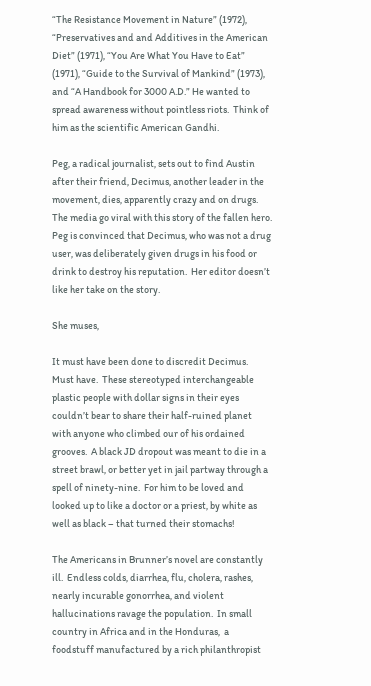“The Resistance Movement in Nature” (1972), “Preservatives and and Additives in the American Diet” (1971), “You Are What You Have to Eat” (1971), “Guide to the Survival of Mankind” (1973), and “A Handbook for 3000 A.D.” He wanted to spread awareness without pointless riots.  Think of him as the scientific American Gandhi.

Peg, a radical journalist, sets out to find Austin after their friend, Decimus, another leader in the movement, dies, apparently crazy and on drugs. The media go viral with this story of the fallen hero.  Peg is convinced that Decimus, who was not a drug user, was deliberately given drugs in his food or drink to destroy his reputation.  Her editor doesn’t like her take on the story.

She muses,

It must have been done to discredit Decimus.  Must have.  These stereotyped interchangeable plastic people with dollar signs in their eyes couldn’t bear to share their half-ruined planet with anyone who climbed our of his ordained grooves.  A black JD dropout was meant to die in a street brawl, or better yet in jail partway through a spell of ninety-nine.  For him to be loved and looked up to like a doctor or a priest, by white as well as black – that turned their stomachs!

The Americans in Brunner’s novel are constantly ill.  Endless colds, diarrhea, flu, cholera, rashes, nearly incurable gonorrhea, and violent hallucinations ravage the population.  In small country in Africa and in the Honduras,  a foodstuff manufactured by a rich philanthropist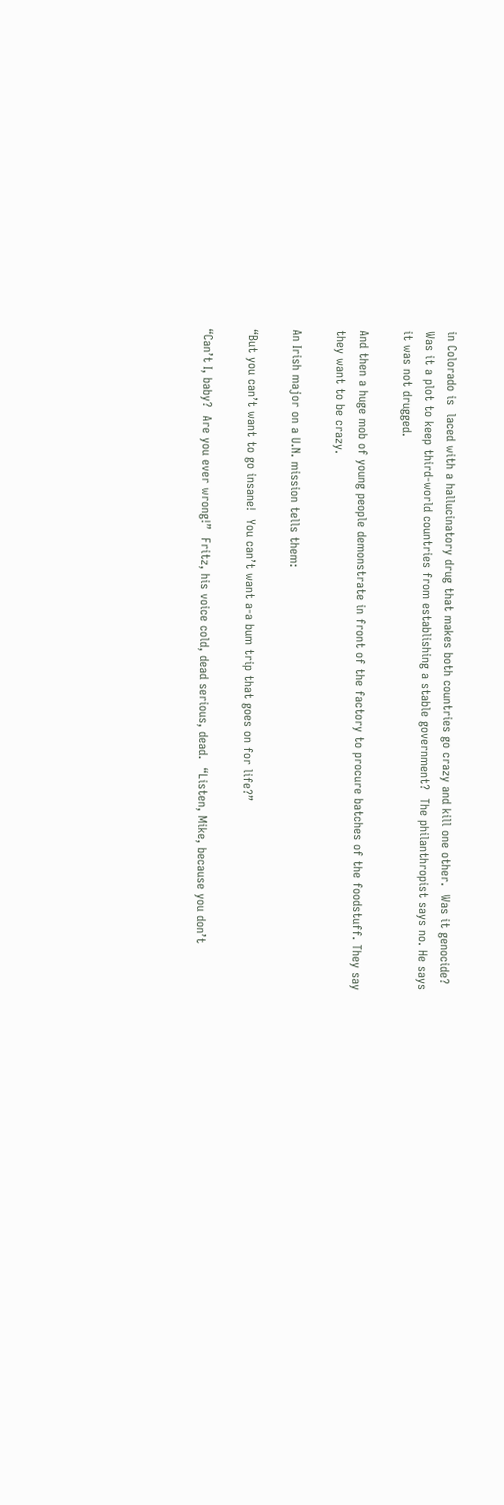in Colorado is  laced with a hallucinatory drug that makes both countries go crazy and kill one other.  Was it genocide? Was it a plot to keep third-world countries from establishing a stable government?  The philanthropist says no. He says it was not drugged.

And then a huge mob of young people demonstrate in front of the factory to procure batches of the foodstuff. They say they want to be crazy.

An Irish major on a U.N. mission tells them:

“But you can’t want to go insane!  You can’t want a-a bum trip that goes on for life?”

“Can’t I, baby?  Are you ever wrong!”  Fritz, his voice cold, dead serious, dead.  “Listen, Mike, because you don’t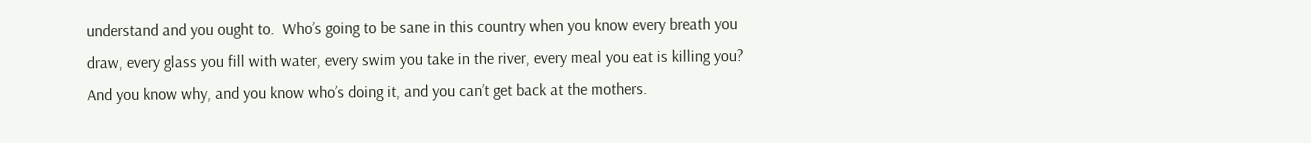understand and you ought to.  Who’s going to be sane in this country when you know every breath you draw, every glass you fill with water, every swim you take in the river, every meal you eat is killing you? And you know why, and you know who’s doing it, and you can’t get back at the mothers.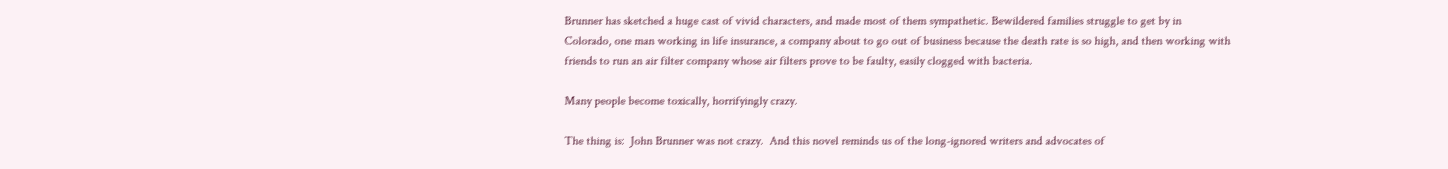Brunner has sketched a huge cast of vivid characters, and made most of them sympathetic. Bewildered families struggle to get by in Colorado, one man working in life insurance, a company about to go out of business because the death rate is so high, and then working with friends to run an air filter company whose air filters prove to be faulty, easily clogged with bacteria.

Many people become toxically, horrifyingly crazy.

The thing is:  John Brunner was not crazy.  And this novel reminds us of the long-ignored writers and advocates of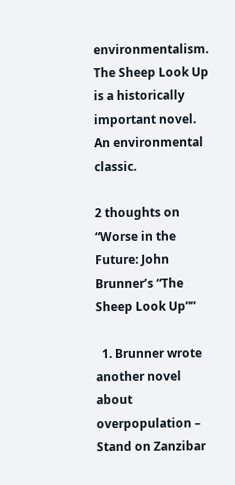environmentalism. The Sheep Look Up is a historically important novel. An environmental classic.

2 thoughts on “Worse in the Future: John Brunner’s “The Sheep Look Up””

  1. Brunner wrote another novel about overpopulation – Stand on Zanzibar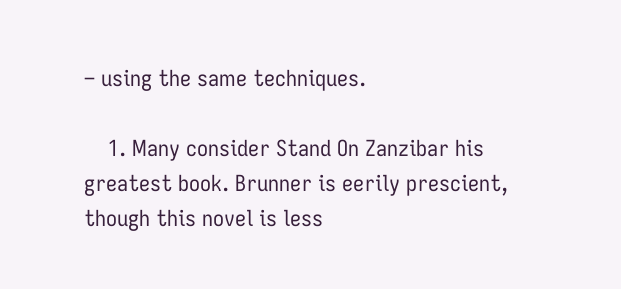– using the same techniques.

    1. Many consider Stand On Zanzibar his greatest book. Brunner is eerily prescient, though this novel is less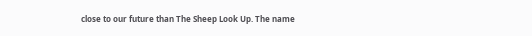close to our future than The Sheep Look Up. The name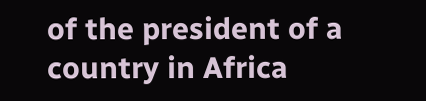of the president of a country in Africa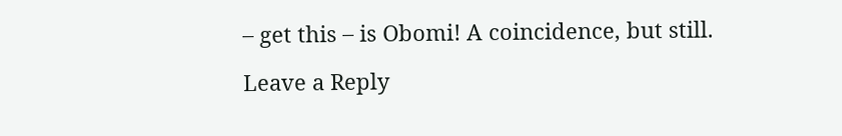– get this – is Obomi! A coincidence, but still.

Leave a Reply